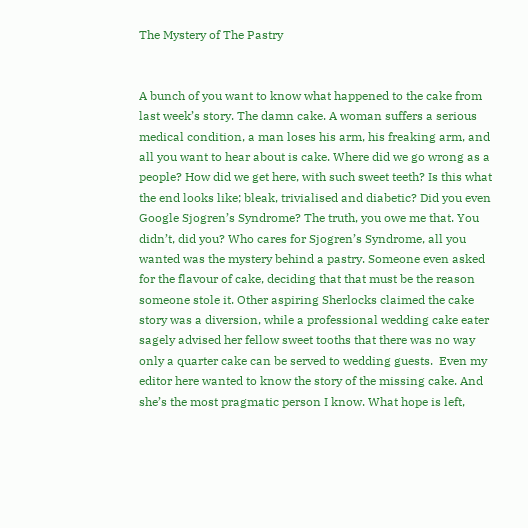The Mystery of The Pastry


A bunch of you want to know what happened to the cake from last week’s story. The damn cake. A woman suffers a serious medical condition, a man loses his arm, his freaking arm, and all you want to hear about is cake. Where did we go wrong as a people? How did we get here, with such sweet teeth? Is this what the end looks like; bleak, trivialised and diabetic? Did you even Google Sjogren’s Syndrome? The truth, you owe me that. You didn’t, did you? Who cares for Sjogren’s Syndrome, all you wanted was the mystery behind a pastry. Someone even asked for the flavour of cake, deciding that that must be the reason someone stole it. Other aspiring Sherlocks claimed the cake story was a diversion, while a professional wedding cake eater sagely advised her fellow sweet tooths that there was no way only a quarter cake can be served to wedding guests.  Even my editor here wanted to know the story of the missing cake. And she’s the most pragmatic person I know. What hope is left,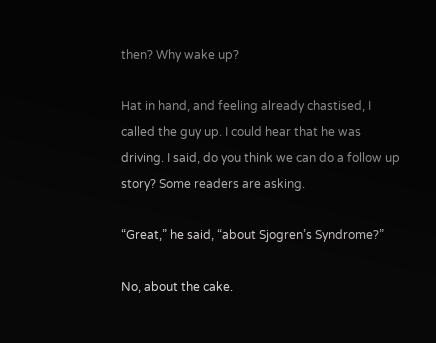then? Why wake up?

Hat in hand, and feeling already chastised, I called the guy up. I could hear that he was driving. I said, do you think we can do a follow up story? Some readers are asking.

“Great,” he said, “about Sjogren’s Syndrome?”

No, about the cake.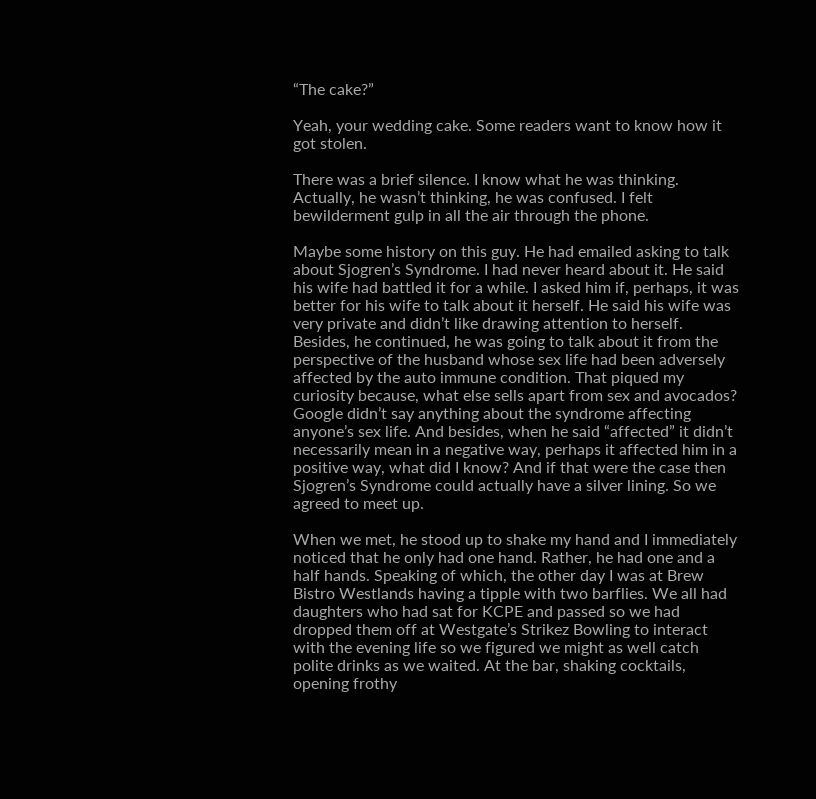“The cake?”

Yeah, your wedding cake. Some readers want to know how it got stolen.

There was a brief silence. I know what he was thinking. Actually, he wasn’t thinking, he was confused. I felt bewilderment gulp in all the air through the phone.

Maybe some history on this guy. He had emailed asking to talk about Sjogren’s Syndrome. I had never heard about it. He said his wife had battled it for a while. I asked him if, perhaps, it was better for his wife to talk about it herself. He said his wife was very private and didn’t like drawing attention to herself. Besides, he continued, he was going to talk about it from the perspective of the husband whose sex life had been adversely affected by the auto immune condition. That piqued my curiosity because, what else sells apart from sex and avocados? Google didn’t say anything about the syndrome affecting anyone’s sex life. And besides, when he said “affected” it didn’t necessarily mean in a negative way, perhaps it affected him in a positive way, what did I know? And if that were the case then Sjogren’s Syndrome could actually have a silver lining. So we agreed to meet up.

When we met, he stood up to shake my hand and I immediately noticed that he only had one hand. Rather, he had one and a half hands. Speaking of which, the other day I was at Brew Bistro Westlands having a tipple with two barflies. We all had daughters who had sat for KCPE and passed so we had dropped them off at Westgate’s Strikez Bowling to interact with the evening life so we figured we might as well catch polite drinks as we waited. At the bar, shaking cocktails, opening frothy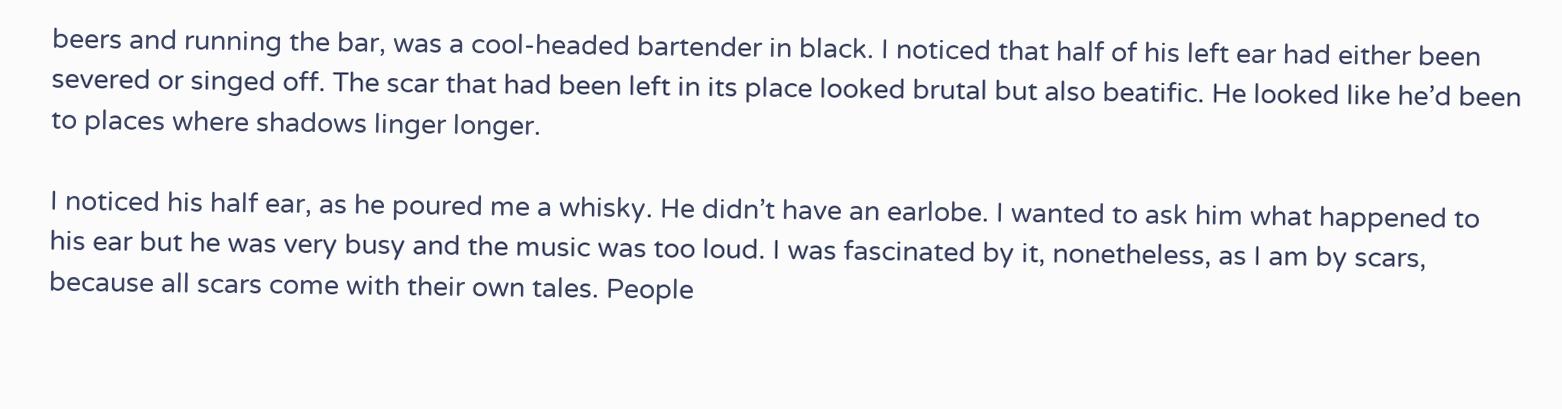beers and running the bar, was a cool-headed bartender in black. I noticed that half of his left ear had either been severed or singed off. The scar that had been left in its place looked brutal but also beatific. He looked like he’d been to places where shadows linger longer.

I noticed his half ear, as he poured me a whisky. He didn’t have an earlobe. I wanted to ask him what happened to his ear but he was very busy and the music was too loud. I was fascinated by it, nonetheless, as I am by scars, because all scars come with their own tales. People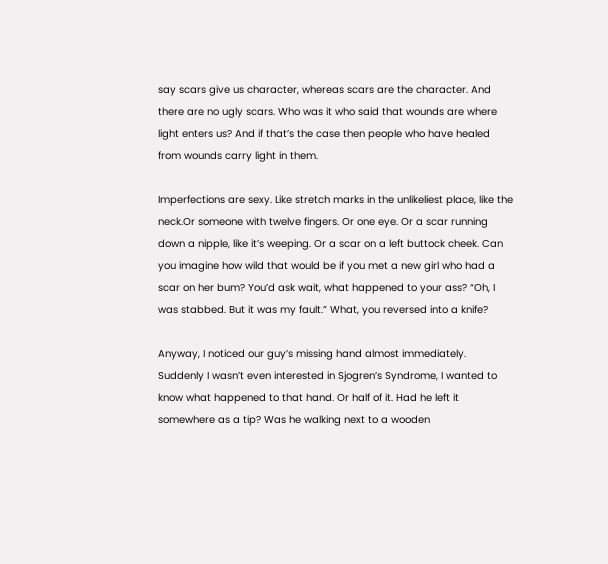say scars give us character, whereas scars are the character. And there are no ugly scars. Who was it who said that wounds are where light enters us? And if that’s the case then people who have healed from wounds carry light in them.

Imperfections are sexy. Like stretch marks in the unlikeliest place, like the neck.Or someone with twelve fingers. Or one eye. Or a scar running down a nipple, like it’s weeping. Or a scar on a left buttock cheek. Can you imagine how wild that would be if you met a new girl who had a scar on her bum? You’d ask wait, what happened to your ass? “Oh, I was stabbed. But it was my fault.” What, you reversed into a knife?

Anyway, I noticed our guy’s missing hand almost immediately. Suddenly I wasn’t even interested in Sjogren’s Syndrome, I wanted to know what happened to that hand. Or half of it. Had he left it somewhere as a tip? Was he walking next to a wooden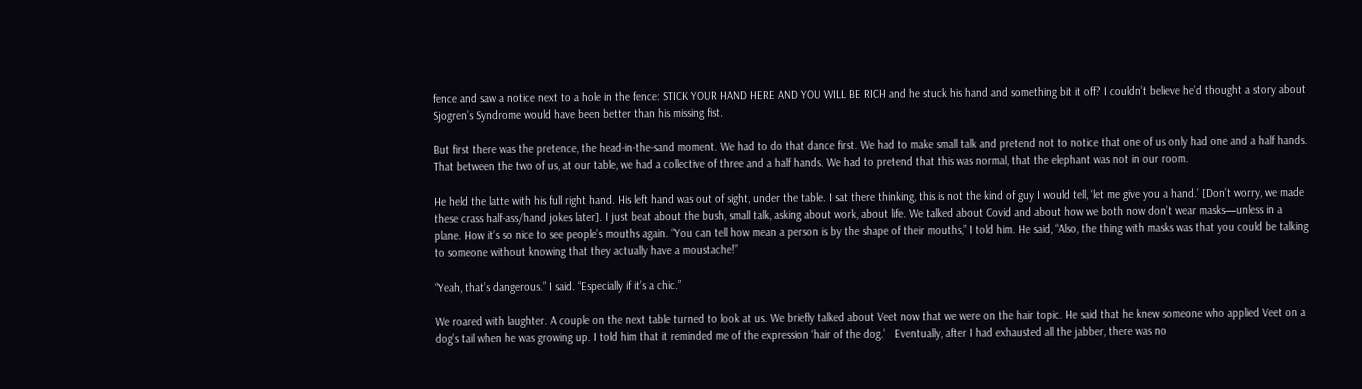fence and saw a notice next to a hole in the fence: STICK YOUR HAND HERE AND YOU WILL BE RICH and he stuck his hand and something bit it off? I couldn’t believe he’d thought a story about Sjogren’s Syndrome would have been better than his missing fist.

But first there was the pretence, the head-in-the-sand moment. We had to do that dance first. We had to make small talk and pretend not to notice that one of us only had one and a half hands. That between the two of us, at our table, we had a collective of three and a half hands. We had to pretend that this was normal, that the elephant was not in our room.

He held the latte with his full right hand. His left hand was out of sight, under the table. I sat there thinking, this is not the kind of guy I would tell, ‘let me give you a hand.’ [Don’t worry, we made these crass half-ass/hand jokes later]. I just beat about the bush, small talk, asking about work, about life. We talked about Covid and about how we both now don’t wear masks—unless in a plane. How it’s so nice to see people’s mouths again. “You can tell how mean a person is by the shape of their mouths,” I told him. He said, “Also, the thing with masks was that you could be talking to someone without knowing that they actually have a moustache!”

“Yeah, that’s dangerous.” I said. “Especially if it’s a chic.”

We roared with laughter. A couple on the next table turned to look at us. We briefly talked about Veet now that we were on the hair topic. He said that he knew someone who applied Veet on a dog’s tail when he was growing up. I told him that it reminded me of the expression ‘hair of the dog.’   Eventually, after I had exhausted all the jabber, there was no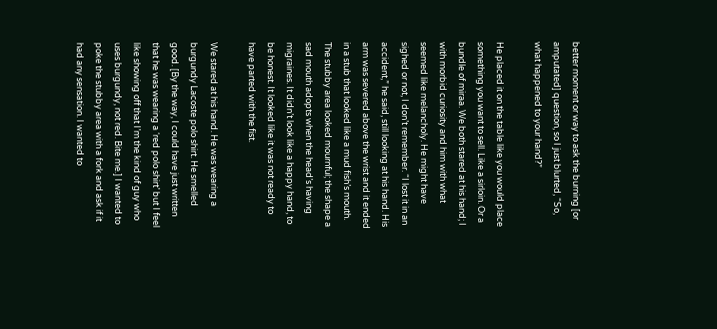better moment or way to ask the burning [or amputated] question, so I just blurted, “So, what happened to your hand?”

He placed it on the table like you would place something you want to sell. Like a sirloin. Or a bundle of miraa. We both stared at his hand; I with morbid curiosity and him with what seemed like melancholy. He might have sighed or not, I don’t remember. “I lost it in an accident,” he said, still looking at his hand. His arm was severed above the wrist and it ended in a stub that looked like a mud fish’s mouth. The stubby area looked mournful; the shape a sad mouth adopts when the head’s having migraines. It didn’t look like a happy hand, to be honest. It looked like it was not ready to have parted with the fist.

We stared at his hand. He was wearing a burgundy Lacoste polo shirt. He smelled good. [By the way, I could have just written that he was wearing a ‘red polo shirt’ but I feel like showing off that I’m the kind of guy who uses burgundy, not red. Bite me.] I wanted to poke the stubby area with a fork and ask if it had any sensation. I wanted to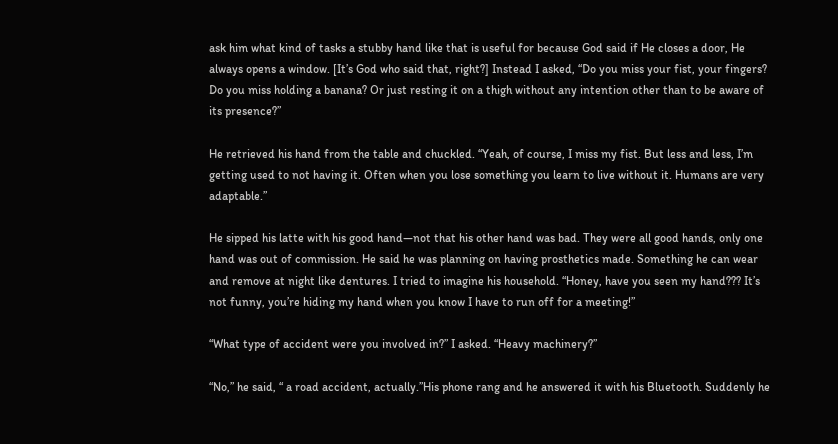ask him what kind of tasks a stubby hand like that is useful for because God said if He closes a door, He always opens a window. [It’s God who said that, right?] Instead I asked, “Do you miss your fist, your fingers? Do you miss holding a banana? Or just resting it on a thigh without any intention other than to be aware of its presence?”

He retrieved his hand from the table and chuckled. “Yeah, of course, I miss my fist. But less and less, I’m getting used to not having it. Often when you lose something you learn to live without it. Humans are very adaptable.”

He sipped his latte with his good hand—not that his other hand was bad. They were all good hands, only one hand was out of commission. He said he was planning on having prosthetics made. Something he can wear and remove at night like dentures. I tried to imagine his household. “Honey, have you seen my hand??? It’s not funny, you’re hiding my hand when you know I have to run off for a meeting!”

“What type of accident were you involved in?” I asked. “Heavy machinery?”

“No,” he said, “ a road accident, actually.”His phone rang and he answered it with his Bluetooth. Suddenly he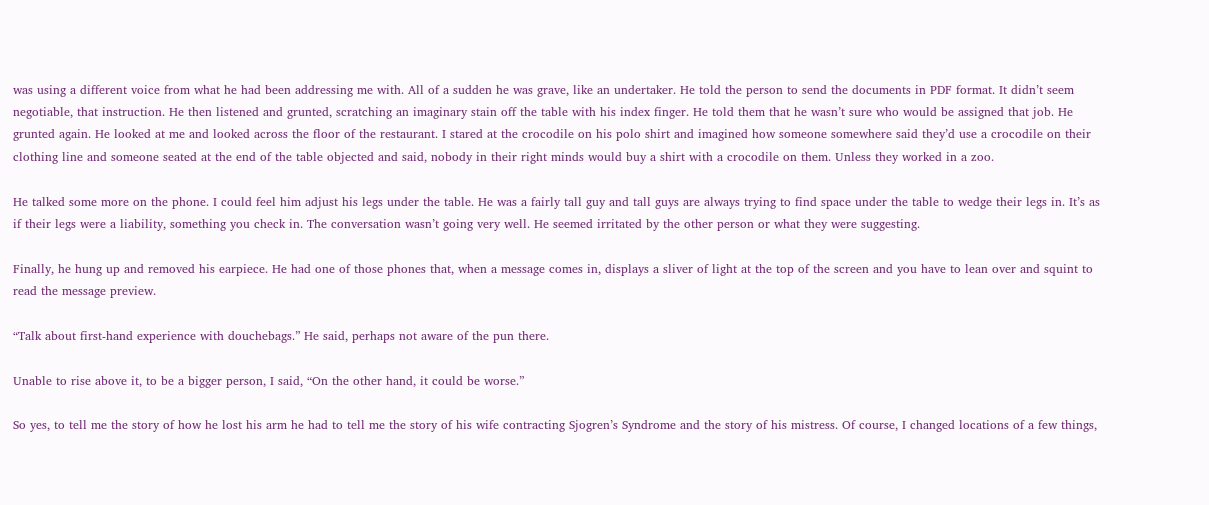was using a different voice from what he had been addressing me with. All of a sudden he was grave, like an undertaker. He told the person to send the documents in PDF format. It didn’t seem negotiable, that instruction. He then listened and grunted, scratching an imaginary stain off the table with his index finger. He told them that he wasn’t sure who would be assigned that job. He grunted again. He looked at me and looked across the floor of the restaurant. I stared at the crocodile on his polo shirt and imagined how someone somewhere said they’d use a crocodile on their clothing line and someone seated at the end of the table objected and said, nobody in their right minds would buy a shirt with a crocodile on them. Unless they worked in a zoo.

He talked some more on the phone. I could feel him adjust his legs under the table. He was a fairly tall guy and tall guys are always trying to find space under the table to wedge their legs in. It’s as if their legs were a liability, something you check in. The conversation wasn’t going very well. He seemed irritated by the other person or what they were suggesting.

Finally, he hung up and removed his earpiece. He had one of those phones that, when a message comes in, displays a sliver of light at the top of the screen and you have to lean over and squint to read the message preview.

“Talk about first-hand experience with douchebags.” He said, perhaps not aware of the pun there.

Unable to rise above it, to be a bigger person, I said, “On the other hand, it could be worse.”

So yes, to tell me the story of how he lost his arm he had to tell me the story of his wife contracting Sjogren’s Syndrome and the story of his mistress. Of course, I changed locations of a few things,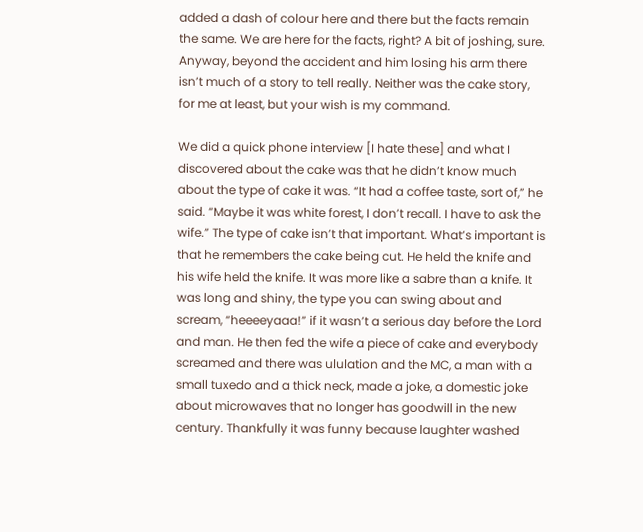added a dash of colour here and there but the facts remain the same. We are here for the facts, right? A bit of joshing, sure. Anyway, beyond the accident and him losing his arm there isn’t much of a story to tell really. Neither was the cake story, for me at least, but your wish is my command.

We did a quick phone interview [I hate these] and what I discovered about the cake was that he didn’t know much about the type of cake it was. “It had a coffee taste, sort of,” he said. “Maybe it was white forest, I don’t recall. I have to ask the wife.” The type of cake isn’t that important. What’s important is that he remembers the cake being cut. He held the knife and his wife held the knife. It was more like a sabre than a knife. It was long and shiny, the type you can swing about and scream, “heeeeyaaa!” if it wasn’t a serious day before the Lord and man. He then fed the wife a piece of cake and everybody screamed and there was ululation and the MC, a man with a small tuxedo and a thick neck, made a joke, a domestic joke about microwaves that no longer has goodwill in the new century. Thankfully it was funny because laughter washed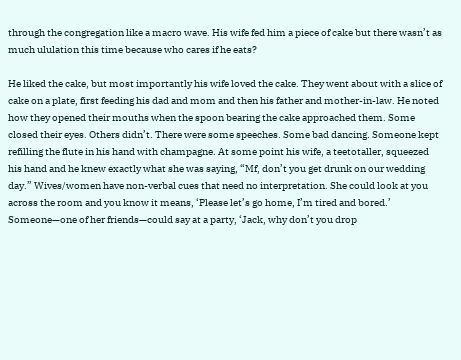through the congregation like a macro wave. His wife fed him a piece of cake but there wasn’t as much ululation this time because who cares if he eats?

He liked the cake, but most importantly his wife loved the cake. They went about with a slice of cake on a plate, first feeding his dad and mom and then his father and mother-in-law. He noted how they opened their mouths when the spoon bearing the cake approached them. Some closed their eyes. Others didn’t. There were some speeches. Some bad dancing. Someone kept refilling the flute in his hand with champagne. At some point his wife, a teetotaller, squeezed his hand and he knew exactly what she was saying, “Mf, don’t you get drunk on our wedding day.” Wives/women have non-verbal cues that need no interpretation. She could look at you across the room and you know it means, ‘Please let’s go home, I’m tired and bored.’ Someone—one of her friends—could say at a party, ‘Jack, why don’t you drop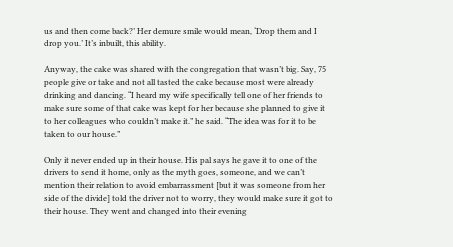us and then come back?’ Her demure smile would mean, ‘Drop them and I drop you.’ It’s inbuilt, this ability.

Anyway, the cake was shared with the congregation that wasn’t big. Say, 75 people give or take and not all tasted the cake because most were already drinking and dancing. “I heard my wife specifically tell one of her friends to make sure some of that cake was kept for her because she planned to give it to her colleagues who couldn’t make it.” he said. “The idea was for it to be taken to our house.”

Only it never ended up in their house. His pal says he gave it to one of the drivers to send it home, only as the myth goes, someone, and we can’t mention their relation to avoid embarrassment [but it was someone from her side of the divide] told the driver not to worry, they would make sure it got to their house. They went and changed into their evening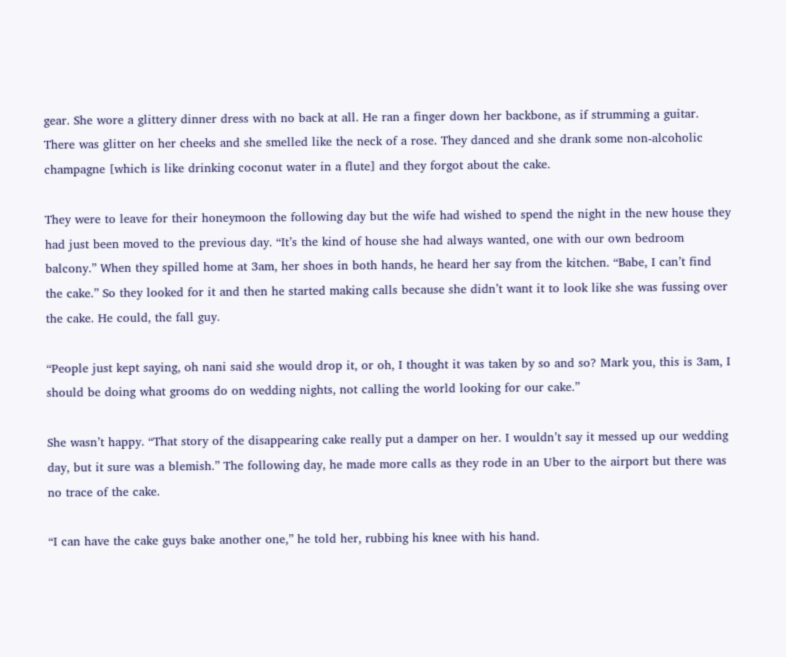gear. She wore a glittery dinner dress with no back at all. He ran a finger down her backbone, as if strumming a guitar. There was glitter on her cheeks and she smelled like the neck of a rose. They danced and she drank some non-alcoholic champagne [which is like drinking coconut water in a flute] and they forgot about the cake.

They were to leave for their honeymoon the following day but the wife had wished to spend the night in the new house they had just been moved to the previous day. “It’s the kind of house she had always wanted, one with our own bedroom balcony.” When they spilled home at 3am, her shoes in both hands, he heard her say from the kitchen. “Babe, I can’t find the cake.” So they looked for it and then he started making calls because she didn’t want it to look like she was fussing over the cake. He could, the fall guy.

“People just kept saying, oh nani said she would drop it, or oh, I thought it was taken by so and so? Mark you, this is 3am, I should be doing what grooms do on wedding nights, not calling the world looking for our cake.”

She wasn’t happy. “That story of the disappearing cake really put a damper on her. I wouldn’t say it messed up our wedding day, but it sure was a blemish.” The following day, he made more calls as they rode in an Uber to the airport but there was no trace of the cake.

“I can have the cake guys bake another one,” he told her, rubbing his knee with his hand.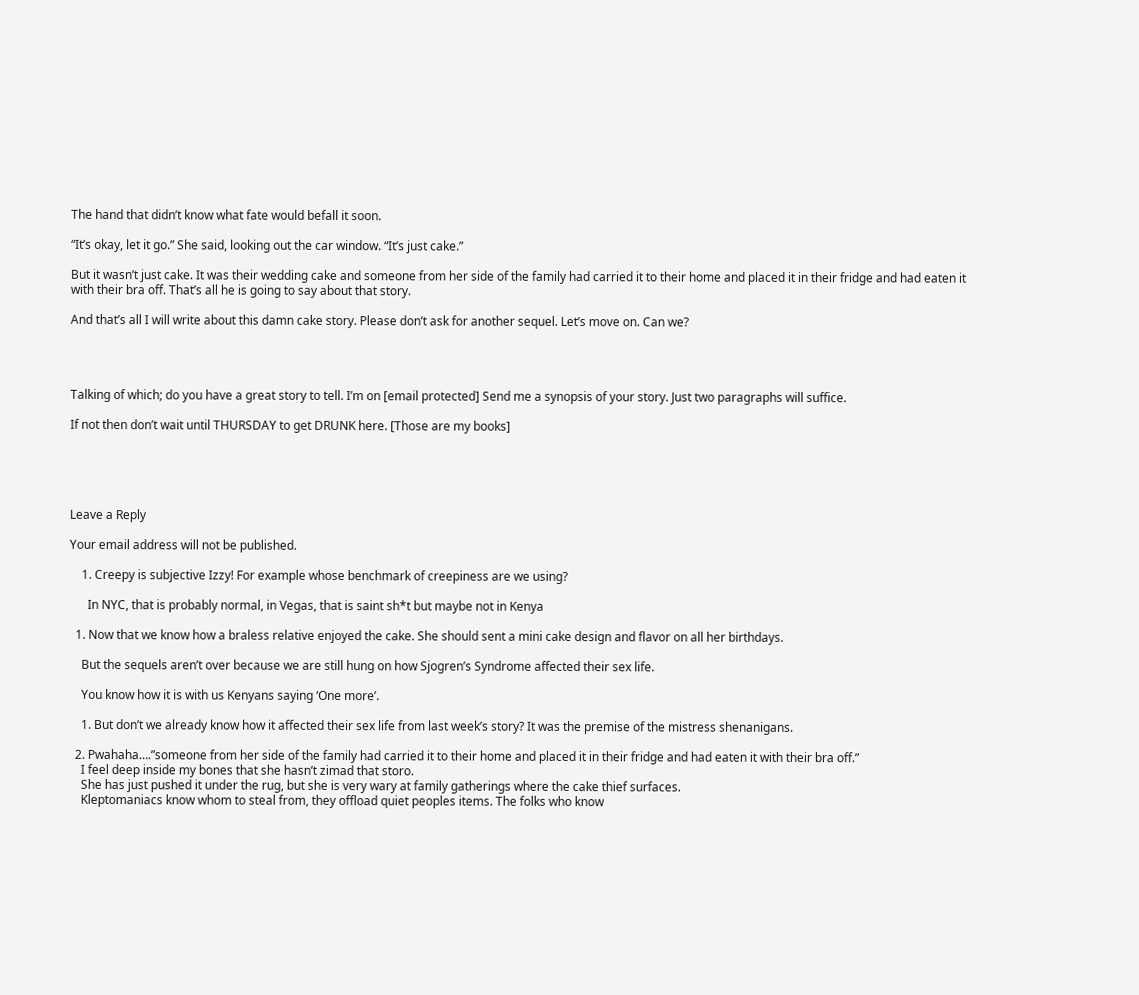The hand that didn’t know what fate would befall it soon.

“It’s okay, let it go.” She said, looking out the car window. “It’s just cake.”

But it wasn’t just cake. It was their wedding cake and someone from her side of the family had carried it to their home and placed it in their fridge and had eaten it with their bra off. That’s all he is going to say about that story.

And that’s all I will write about this damn cake story. Please don’t ask for another sequel. Let’s move on. Can we?




Talking of which; do you have a great story to tell. I’m on [email protected] Send me a synopsis of your story. Just two paragraphs will suffice.

If not then don’t wait until THURSDAY to get DRUNK here. [Those are my books]





Leave a Reply

Your email address will not be published.

    1. Creepy is subjective Izzy! For example whose benchmark of creepiness are we using?

      In NYC, that is probably normal, in Vegas, that is saint sh*t but maybe not in Kenya

  1. Now that we know how a braless relative enjoyed the cake. She should sent a mini cake design and flavor on all her birthdays.

    But the sequels aren’t over because we are still hung on how Sjogren’s Syndrome affected their sex life.

    You know how it is with us Kenyans saying ‘One more’.

    1. But don’t we already know how it affected their sex life from last week’s story? It was the premise of the mistress shenanigans.

  2. Pwahaha….”someone from her side of the family had carried it to their home and placed it in their fridge and had eaten it with their bra off.”
    I feel deep inside my bones that she hasn’t zimad that storo.
    She has just pushed it under the rug, but she is very wary at family gatherings where the cake thief surfaces.
    Kleptomaniacs know whom to steal from, they offload quiet peoples items. The folks who know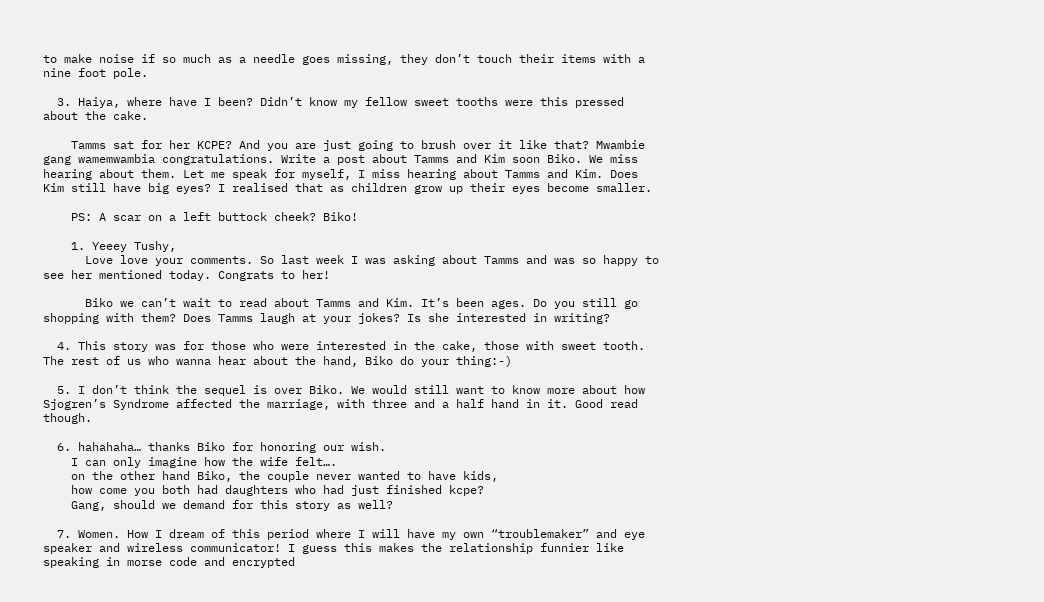to make noise if so much as a needle goes missing, they don’t touch their items with a nine foot pole.

  3. Haiya, where have I been? Didn’t know my fellow sweet tooths were this pressed about the cake.

    Tamms sat for her KCPE? And you are just going to brush over it like that? Mwambie gang wamemwambia congratulations. Write a post about Tamms and Kim soon Biko. We miss hearing about them. Let me speak for myself, I miss hearing about Tamms and Kim. Does Kim still have big eyes? I realised that as children grow up their eyes become smaller.

    PS: A scar on a left buttock cheek? Biko!

    1. Yeeey Tushy,
      Love love your comments. So last week I was asking about Tamms and was so happy to see her mentioned today. Congrats to her!

      Biko we can’t wait to read about Tamms and Kim. It’s been ages. Do you still go shopping with them? Does Tamms laugh at your jokes? Is she interested in writing?

  4. This story was for those who were interested in the cake, those with sweet tooth. The rest of us who wanna hear about the hand, Biko do your thing:-)

  5. I don’t think the sequel is over Biko. We would still want to know more about how Sjogren’s Syndrome affected the marriage, with three and a half hand in it. Good read though.

  6. hahahaha… thanks Biko for honoring our wish.
    I can only imagine how the wife felt….
    on the other hand Biko, the couple never wanted to have kids,
    how come you both had daughters who had just finished kcpe?
    Gang, should we demand for this story as well?

  7. Women. How I dream of this period where I will have my own “troublemaker” and eye speaker and wireless communicator! I guess this makes the relationship funnier like speaking in morse code and encrypted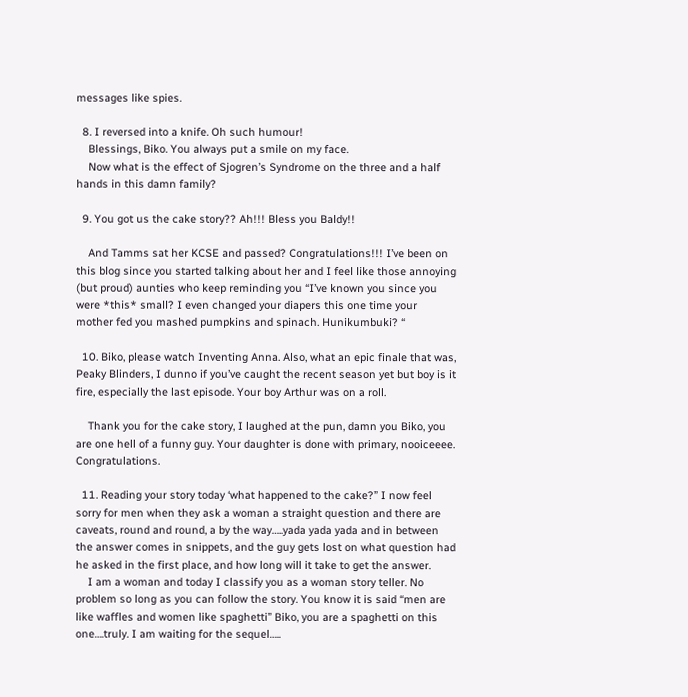messages like spies.

  8. I reversed into a knife. Oh such humour!
    Blessings, Biko. You always put a smile on my face.
    Now what is the effect of Sjogren’s Syndrome on the three and a half hands in this damn family?

  9. You got us the cake story?? Ah!!! Bless you Baldy!!

    And Tamms sat her KCSE and passed? Congratulations!!! I’ve been on this blog since you started talking about her and I feel like those annoying (but proud) aunties who keep reminding you “I’ve known you since you were *this* small? I even changed your diapers this one time your mother fed you mashed pumpkins and spinach. Hunikumbuki? “

  10. Biko, please watch Inventing Anna. Also, what an epic finale that was, Peaky Blinders, I dunno if you’ve caught the recent season yet but boy is it fire, especially the last episode. Your boy Arthur was on a roll.

    Thank you for the cake story, I laughed at the pun, damn you Biko, you are one hell of a funny guy. Your daughter is done with primary, nooiceeee. Congratulations.

  11. Reading your story today ‘what happened to the cake?” I now feel sorry for men when they ask a woman a straight question and there are caveats, round and round, a by the way…..yada yada yada and in between the answer comes in snippets, and the guy gets lost on what question had he asked in the first place, and how long will it take to get the answer.
    I am a woman and today I classify you as a woman story teller. No problem so long as you can follow the story. You know it is said “men are like waffles and women like spaghetti” Biko, you are a spaghetti on this one….truly. I am waiting for the sequel…..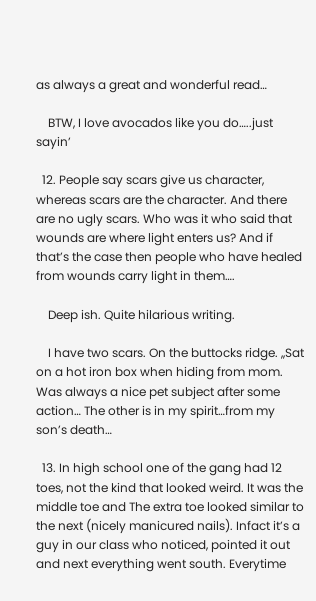as always a great and wonderful read…

    BTW, I love avocados like you do…..just sayin’

  12. People say scars give us character, whereas scars are the character. And there are no ugly scars. Who was it who said that wounds are where light enters us? And if that’s the case then people who have healed from wounds carry light in them….

    Deep ish. Quite hilarious writing.

    I have two scars. On the buttocks ridge. ,,Sat on a hot iron box when hiding from mom. Was always a nice pet subject after some action… The other is in my spirit…from my son’s death…

  13. In high school one of the gang had 12 toes, not the kind that looked weird. It was the middle toe and The extra toe looked similar to the next (nicely manicured nails). Infact it’s a guy in our class who noticed, pointed it out and next everything went south. Everytime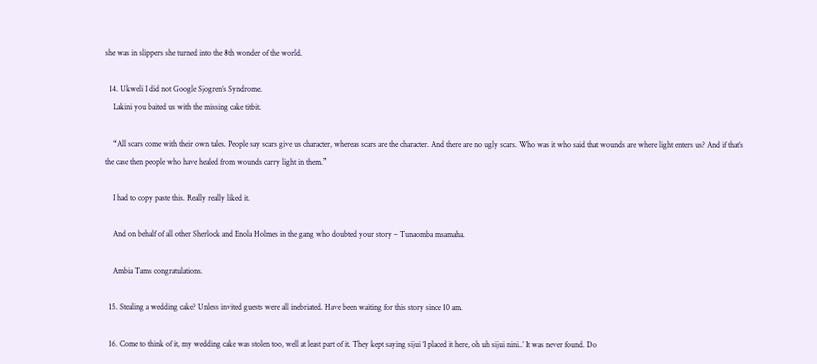she was in slippers she turned into the 8th wonder of the world.

  14. Ukweli I did not Google Sjogren’s Syndrome.
    Lakini you baited us with the missing cake titbit.

    “All scars come with their own tales. People say scars give us character, whereas scars are the character. And there are no ugly scars. Who was it who said that wounds are where light enters us? And if that’s the case then people who have healed from wounds carry light in them.”

    I had to copy paste this. Really really liked it.

    And on behalf of all other Sherlock and Enola Holmes in the gang who doubted your story – Tunaomba msamaha.

    Ambia Tams congratulations.

  15. Stealing a wedding cake? Unless invited guests were all inebriated. Have been waiting for this story since 10 am.

  16. Come to think of it, my wedding cake was stolen too, well at least part of it. They kept saying sijui ‘I placed it here, oh uh sijui nini..’ It was never found. Do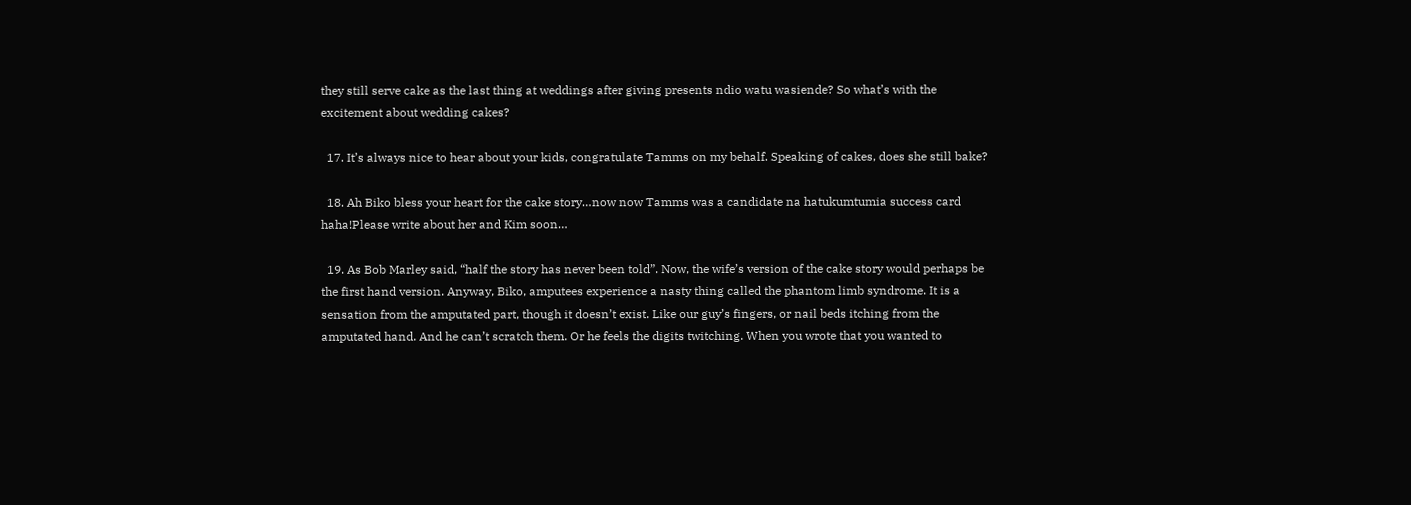they still serve cake as the last thing at weddings after giving presents ndio watu wasiende? So what’s with the excitement about wedding cakes?

  17. It’s always nice to hear about your kids, congratulate Tamms on my behalf. Speaking of cakes, does she still bake?

  18. Ah Biko bless your heart for the cake story…now now Tamms was a candidate na hatukumtumia success card haha!Please write about her and Kim soon…

  19. As Bob Marley said, “half the story has never been told”. Now, the wife’s version of the cake story would perhaps be the first hand version. Anyway, Biko, amputees experience a nasty thing called the phantom limb syndrome. It is a sensation from the amputated part, though it doesn’t exist. Like our guy’s fingers, or nail beds itching from the amputated hand. And he can’t scratch them. Or he feels the digits twitching. When you wrote that you wanted to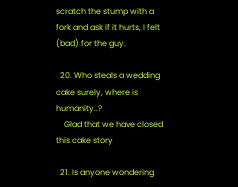scratch the stump with a fork and ask if it hurts, I felt (bad) for the guy.

  20. Who steals a wedding cake surely, where is humanity..?
    Glad that we have closed this cake story

  21. Is anyone wondering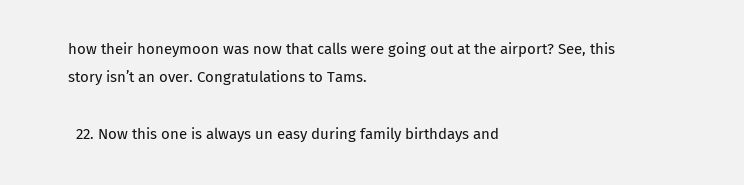how their honeymoon was now that calls were going out at the airport? See, this story isn’t an over. Congratulations to Tams.

  22. Now this one is always un easy during family birthdays and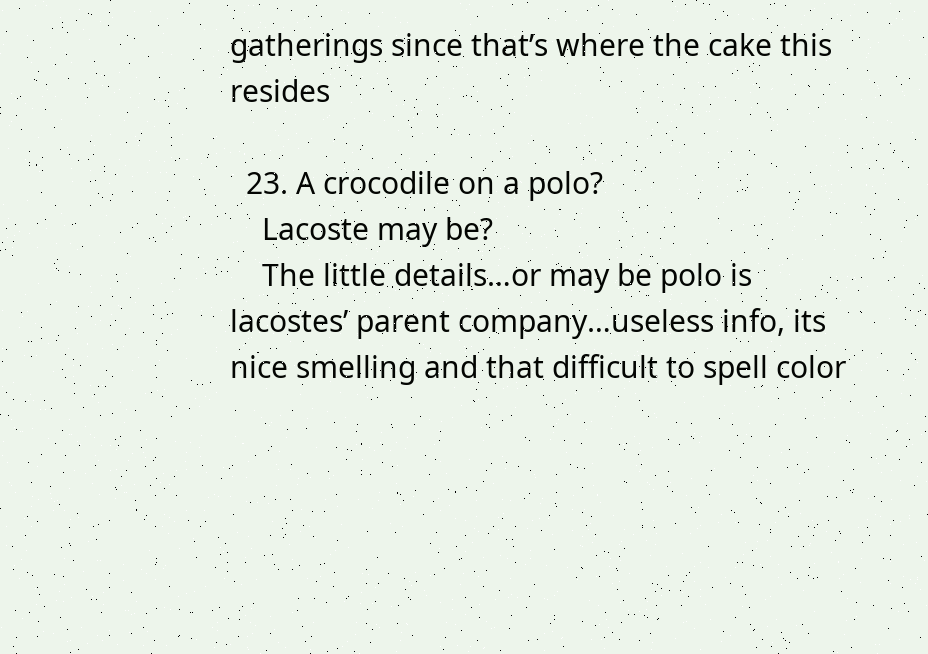gatherings since that’s where the cake this resides

  23. A crocodile on a polo?
    Lacoste may be?
    The little details…or may be polo is lacostes’ parent company…useless info, its nice smelling and that difficult to spell color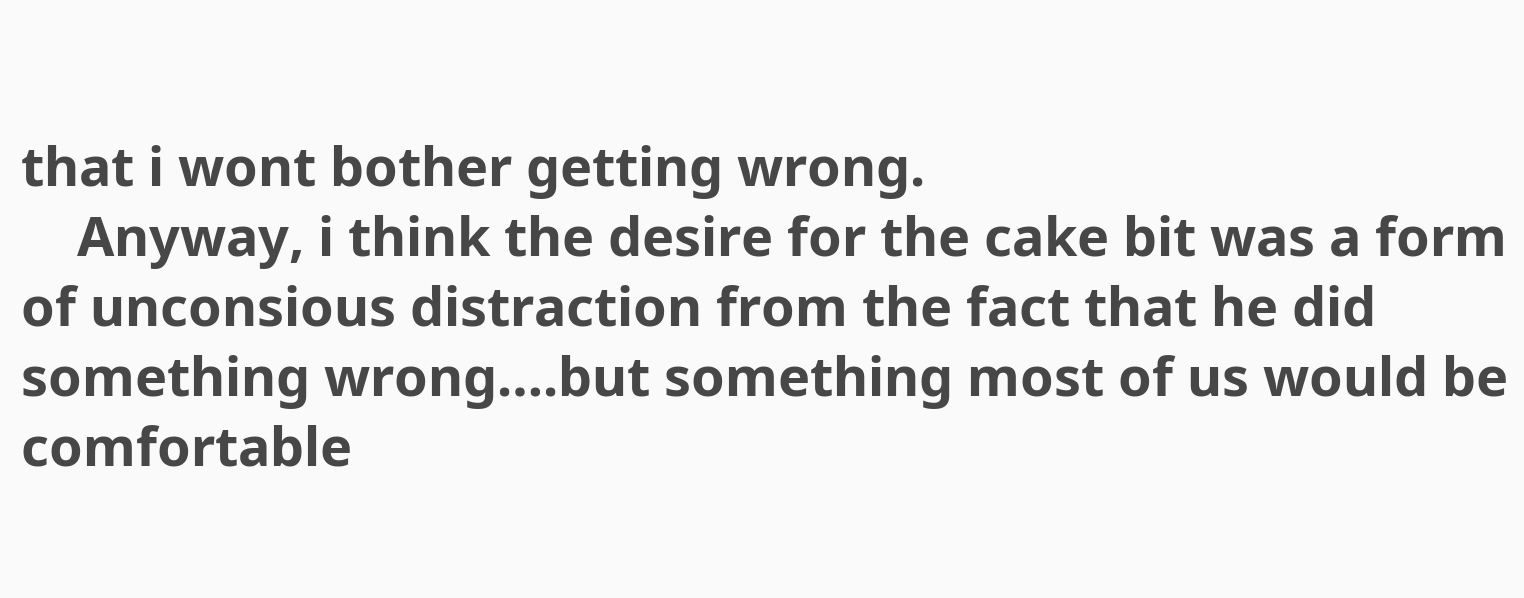that i wont bother getting wrong.
    Anyway, i think the desire for the cake bit was a form of unconsious distraction from the fact that he did something wrong….but something most of us would be comfortable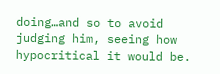doing…and so to avoid judging him, seeing how hypocritical it would be.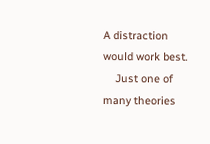A distraction would work best.
    Just one of many theories